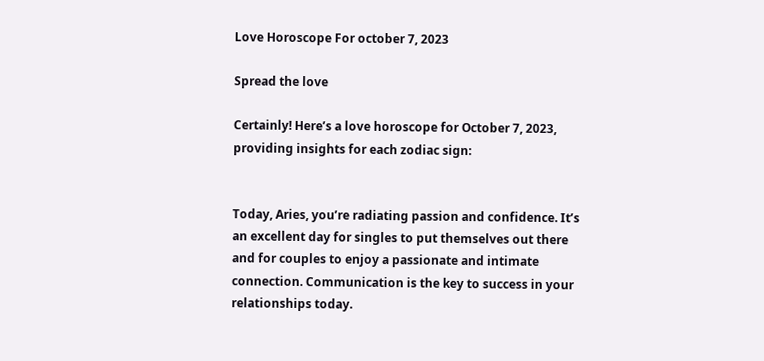Love Horoscope For october 7, 2023

Spread the love

Certainly! Here’s a love horoscope for October 7, 2023, providing insights for each zodiac sign:


Today, Aries, you’re radiating passion and confidence. It’s an excellent day for singles to put themselves out there and for couples to enjoy a passionate and intimate connection. Communication is the key to success in your relationships today.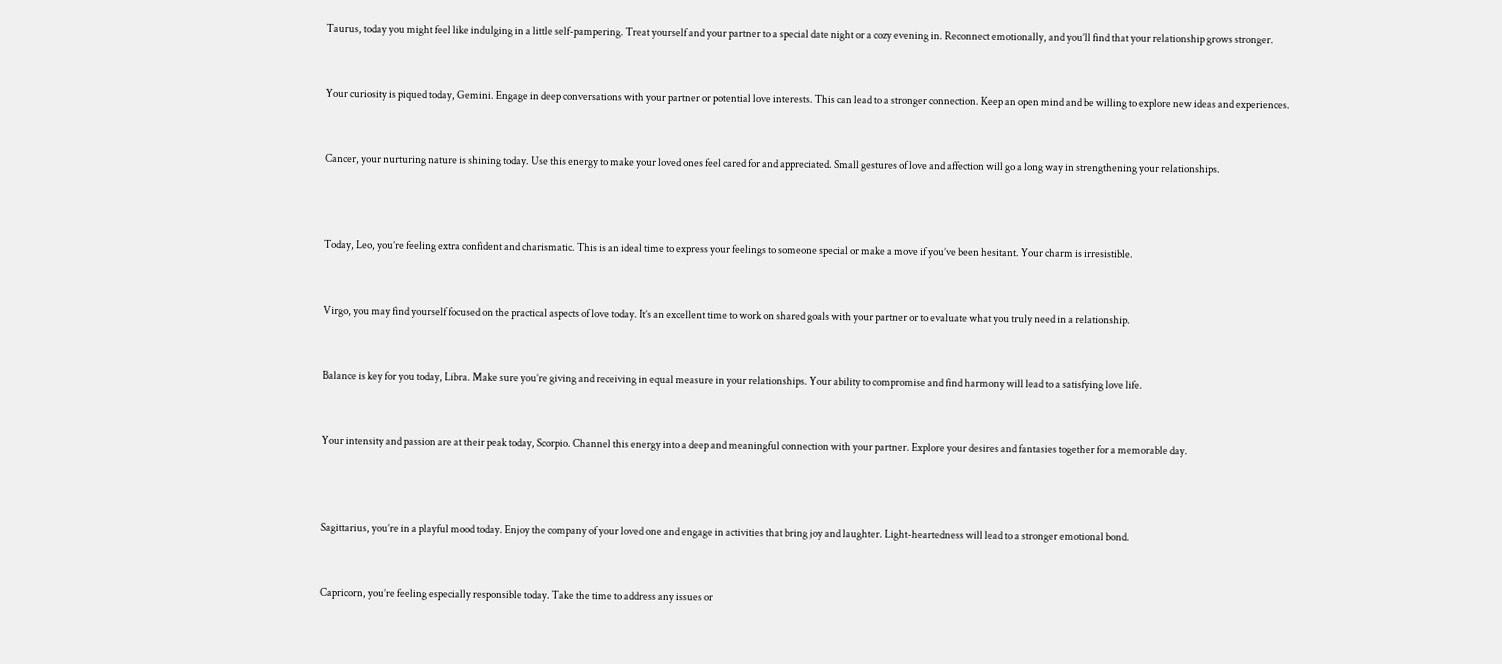Taurus, today you might feel like indulging in a little self-pampering. Treat yourself and your partner to a special date night or a cozy evening in. Reconnect emotionally, and you’ll find that your relationship grows stronger.


Your curiosity is piqued today, Gemini. Engage in deep conversations with your partner or potential love interests. This can lead to a stronger connection. Keep an open mind and be willing to explore new ideas and experiences.


Cancer, your nurturing nature is shining today. Use this energy to make your loved ones feel cared for and appreciated. Small gestures of love and affection will go a long way in strengthening your relationships.



Today, Leo, you’re feeling extra confident and charismatic. This is an ideal time to express your feelings to someone special or make a move if you’ve been hesitant. Your charm is irresistible.


Virgo, you may find yourself focused on the practical aspects of love today. It’s an excellent time to work on shared goals with your partner or to evaluate what you truly need in a relationship.


Balance is key for you today, Libra. Make sure you’re giving and receiving in equal measure in your relationships. Your ability to compromise and find harmony will lead to a satisfying love life.


Your intensity and passion are at their peak today, Scorpio. Channel this energy into a deep and meaningful connection with your partner. Explore your desires and fantasies together for a memorable day.



Sagittarius, you’re in a playful mood today. Enjoy the company of your loved one and engage in activities that bring joy and laughter. Light-heartedness will lead to a stronger emotional bond.


Capricorn, you’re feeling especially responsible today. Take the time to address any issues or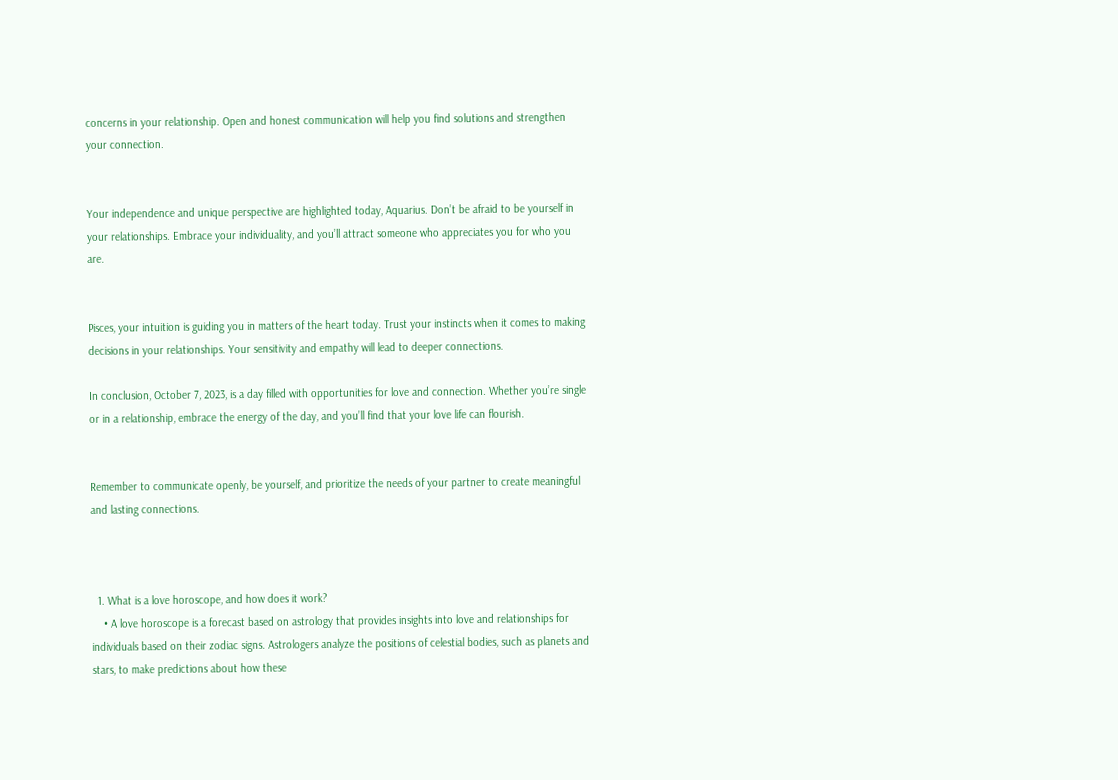concerns in your relationship. Open and honest communication will help you find solutions and strengthen your connection.


Your independence and unique perspective are highlighted today, Aquarius. Don’t be afraid to be yourself in your relationships. Embrace your individuality, and you’ll attract someone who appreciates you for who you are.


Pisces, your intuition is guiding you in matters of the heart today. Trust your instincts when it comes to making decisions in your relationships. Your sensitivity and empathy will lead to deeper connections.

In conclusion, October 7, 2023, is a day filled with opportunities for love and connection. Whether you’re single or in a relationship, embrace the energy of the day, and you’ll find that your love life can flourish.


Remember to communicate openly, be yourself, and prioritize the needs of your partner to create meaningful and lasting connections.



  1. What is a love horoscope, and how does it work?
    • A love horoscope is a forecast based on astrology that provides insights into love and relationships for individuals based on their zodiac signs. Astrologers analyze the positions of celestial bodies, such as planets and stars, to make predictions about how these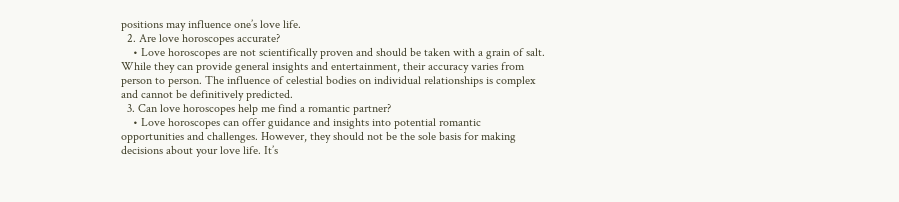positions may influence one’s love life.
  2. Are love horoscopes accurate?
    • Love horoscopes are not scientifically proven and should be taken with a grain of salt. While they can provide general insights and entertainment, their accuracy varies from person to person. The influence of celestial bodies on individual relationships is complex and cannot be definitively predicted.
  3. Can love horoscopes help me find a romantic partner?
    • Love horoscopes can offer guidance and insights into potential romantic opportunities and challenges. However, they should not be the sole basis for making decisions about your love life. It’s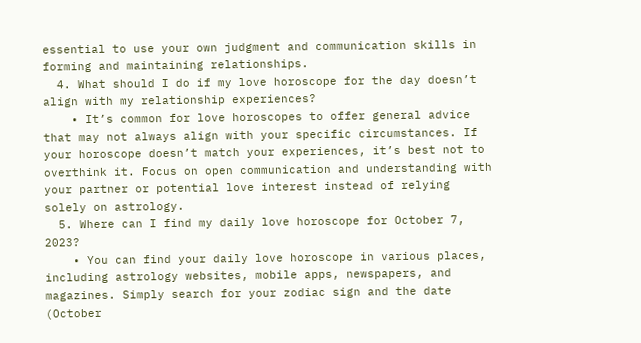essential to use your own judgment and communication skills in forming and maintaining relationships.
  4. What should I do if my love horoscope for the day doesn’t align with my relationship experiences?
    • It’s common for love horoscopes to offer general advice that may not always align with your specific circumstances. If your horoscope doesn’t match your experiences, it’s best not to overthink it. Focus on open communication and understanding with your partner or potential love interest instead of relying solely on astrology.
  5. Where can I find my daily love horoscope for October 7, 2023?
    • You can find your daily love horoscope in various places, including astrology websites, mobile apps, newspapers, and magazines. Simply search for your zodiac sign and the date (October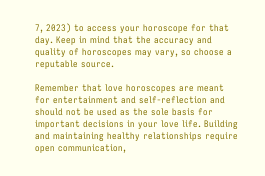7, 2023) to access your horoscope for that day. Keep in mind that the accuracy and quality of horoscopes may vary, so choose a reputable source.

Remember that love horoscopes are meant for entertainment and self-reflection and should not be used as the sole basis for important decisions in your love life. Building and maintaining healthy relationships require open communication,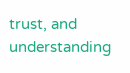trust, and understanding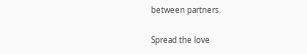between partners.

Spread the love